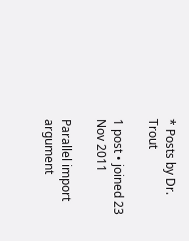* Posts by Dr. Trout

1 post • joined 23 Nov 2011

Parallel import argument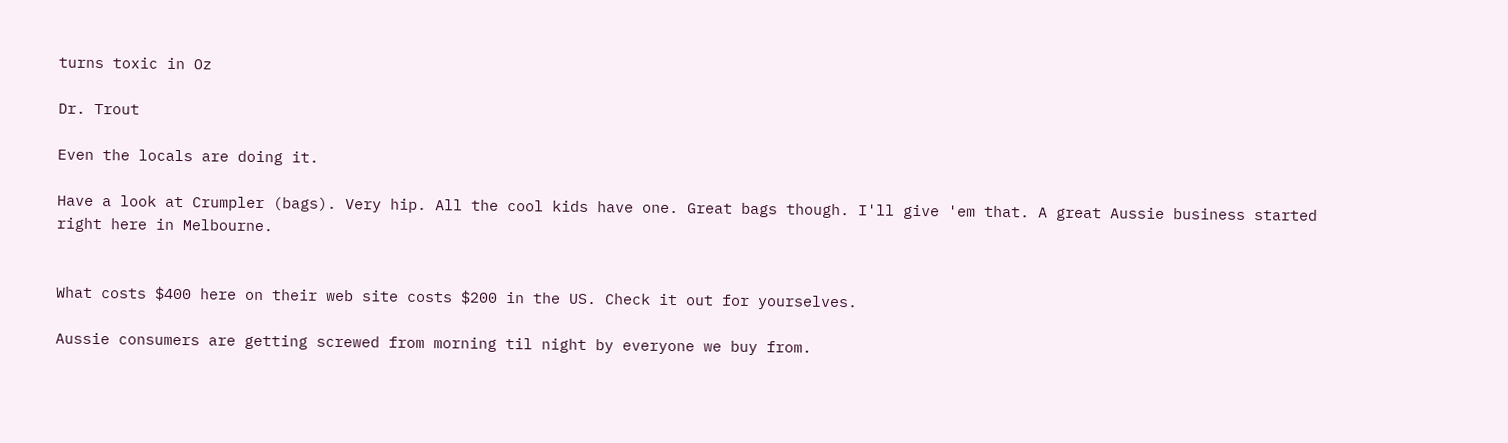turns toxic in Oz

Dr. Trout

Even the locals are doing it.

Have a look at Crumpler (bags). Very hip. All the cool kids have one. Great bags though. I'll give 'em that. A great Aussie business started right here in Melbourne.


What costs $400 here on their web site costs $200 in the US. Check it out for yourselves.

Aussie consumers are getting screwed from morning til night by everyone we buy from.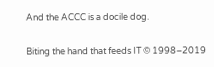And the ACCC is a docile dog.

Biting the hand that feeds IT © 1998–2019